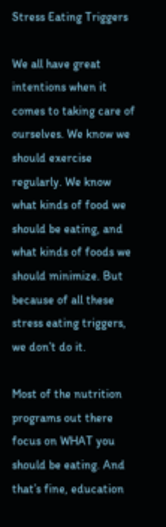Stress Eating Triggers

We all have great intentions when it comes to taking care of ourselves. We know we should exercise regularly. We know what kinds of food we should be eating, and what kinds of foods we should minimize. But because of all these stress eating triggers, we don’t do it.

Most of the nutrition programs out there focus on WHAT you should be eating. And that’s fine, education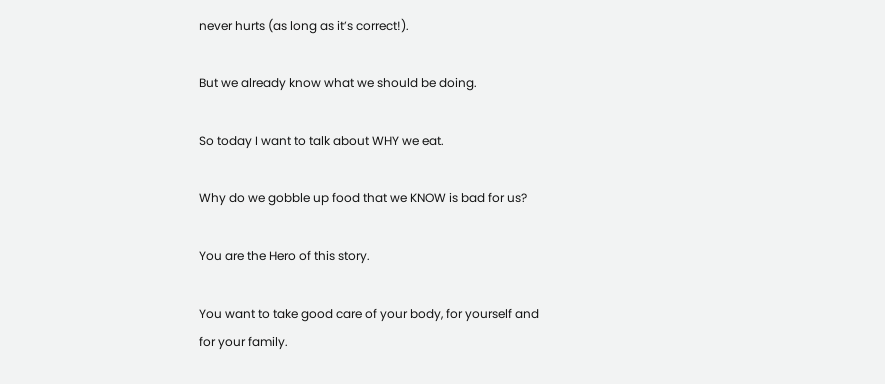never hurts (as long as it’s correct!).

But we already know what we should be doing.

So today I want to talk about WHY we eat.

Why do we gobble up food that we KNOW is bad for us?

You are the Hero of this story.

You want to take good care of your body, for yourself and for your family.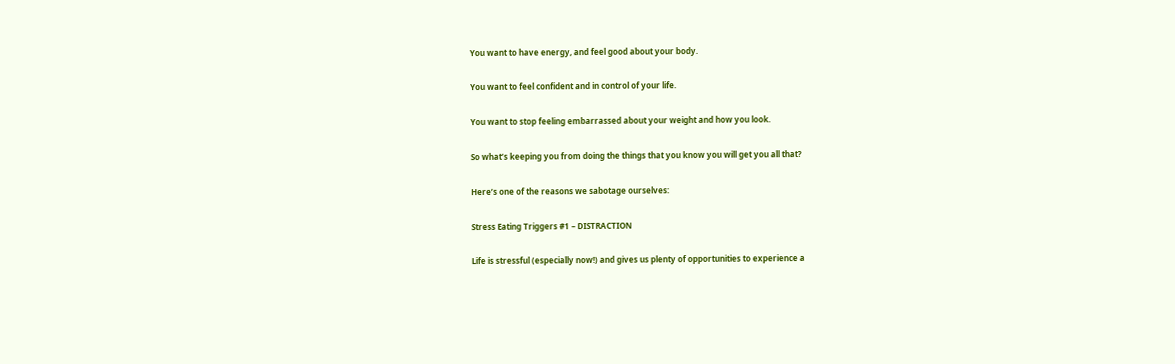You want to have energy, and feel good about your body.

You want to feel confident and in control of your life.

You want to stop feeling embarrassed about your weight and how you look.

So what’s keeping you from doing the things that you know you will get you all that?

Here’s one of the reasons we sabotage ourselves:

Stress Eating Triggers #1 – DISTRACTION

Life is stressful (especially now!) and gives us plenty of opportunities to experience a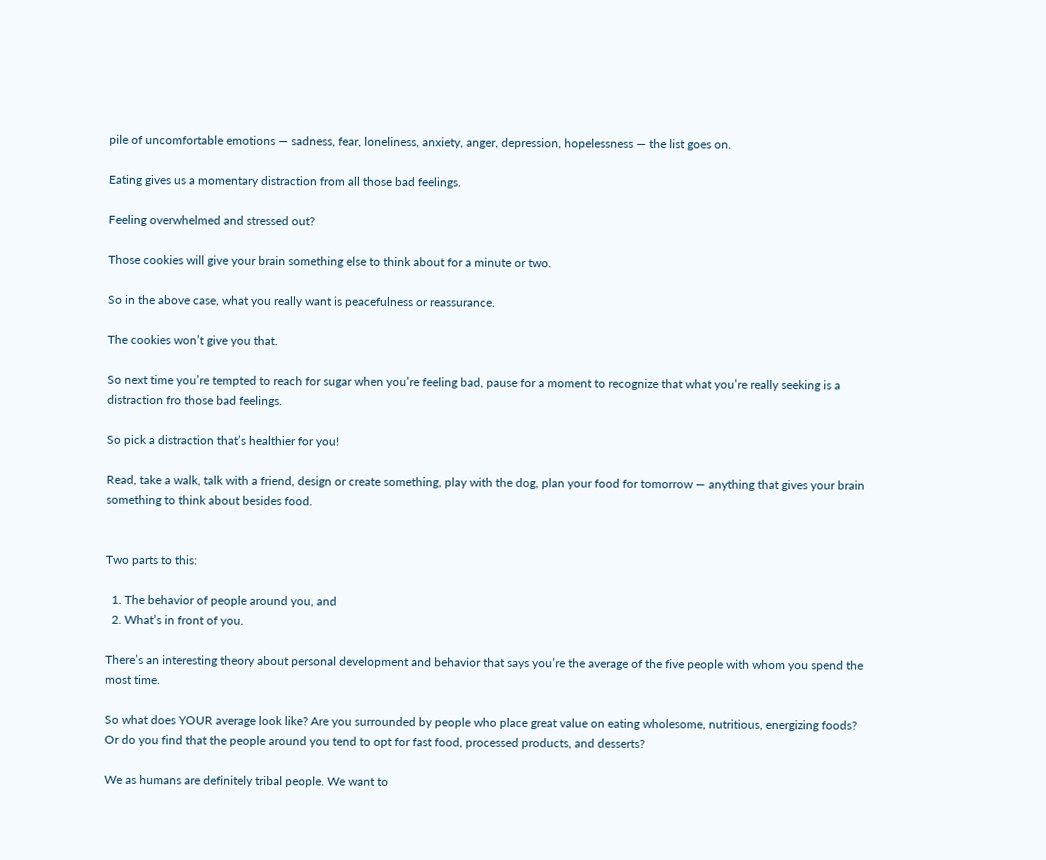pile of uncomfortable emotions — sadness, fear, loneliness, anxiety, anger, depression, hopelessness — the list goes on.

Eating gives us a momentary distraction from all those bad feelings.

Feeling overwhelmed and stressed out?

Those cookies will give your brain something else to think about for a minute or two.

So in the above case, what you really want is peacefulness or reassurance.

The cookies won’t give you that.

So next time you’re tempted to reach for sugar when you’re feeling bad, pause for a moment to recognize that what you’re really seeking is a distraction fro those bad feelings.

So pick a distraction that’s healthier for you!

Read, take a walk, talk with a friend, design or create something, play with the dog, plan your food for tomorrow — anything that gives your brain something to think about besides food.


Two parts to this:

  1. The behavior of people around you, and
  2. What’s in front of you.

There’s an interesting theory about personal development and behavior that says you’re the average of the five people with whom you spend the most time.

So what does YOUR average look like? Are you surrounded by people who place great value on eating wholesome, nutritious, energizing foods? Or do you find that the people around you tend to opt for fast food, processed products, and desserts?

We as humans are definitely tribal people. We want to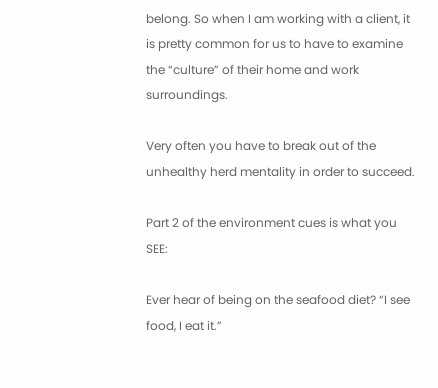belong. So when I am working with a client, it is pretty common for us to have to examine the “culture” of their home and work surroundings.

Very often you have to break out of the unhealthy herd mentality in order to succeed.

Part 2 of the environment cues is what you SEE:

Ever hear of being on the seafood diet? “I see food, I eat it.”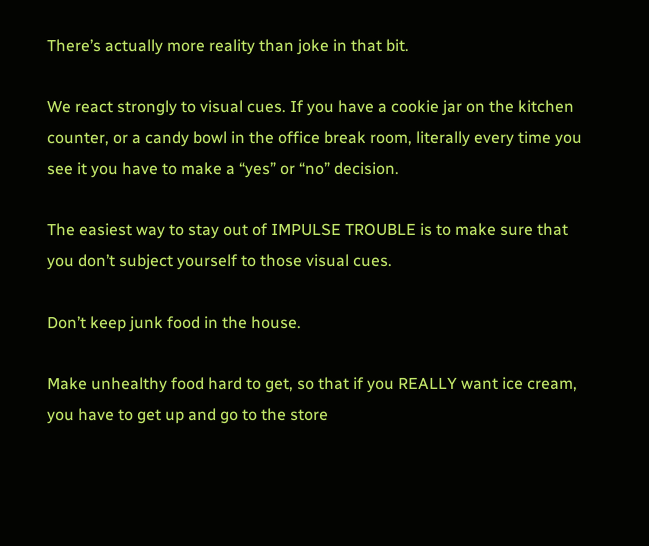There’s actually more reality than joke in that bit.

We react strongly to visual cues. If you have a cookie jar on the kitchen counter, or a candy bowl in the office break room, literally every time you see it you have to make a “yes” or “no” decision.

The easiest way to stay out of IMPULSE TROUBLE is to make sure that you don’t subject yourself to those visual cues.

Don’t keep junk food in the house.

Make unhealthy food hard to get, so that if you REALLY want ice cream, you have to get up and go to the store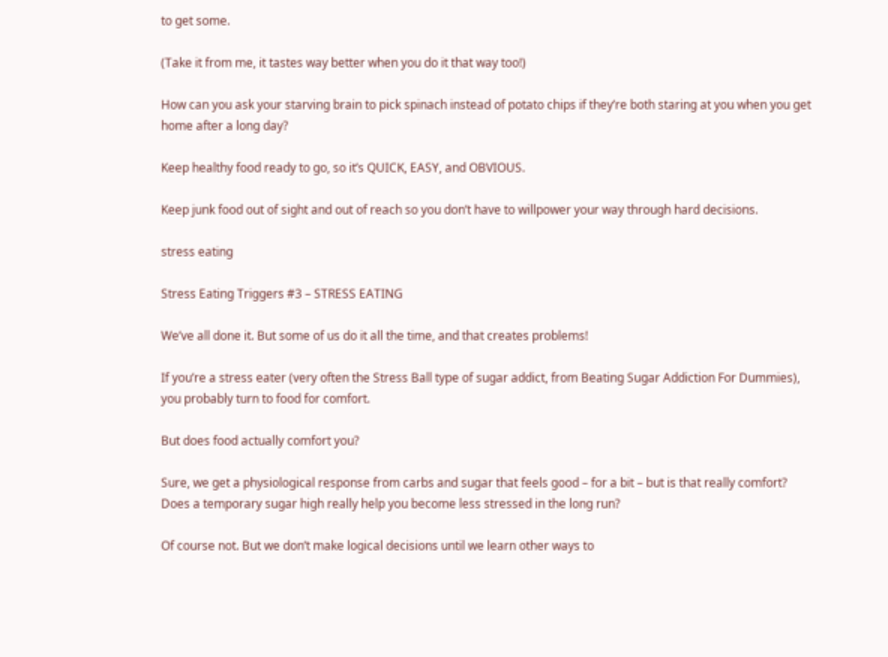to get some.

(Take it from me, it tastes way better when you do it that way too!)

How can you ask your starving brain to pick spinach instead of potato chips if they’re both staring at you when you get home after a long day?

Keep healthy food ready to go, so it’s QUICK, EASY, and OBVIOUS.

Keep junk food out of sight and out of reach so you don’t have to willpower your way through hard decisions.

stress eating

Stress Eating Triggers #3 – STRESS EATING

We’ve all done it. But some of us do it all the time, and that creates problems!

If you’re a stress eater (very often the Stress Ball type of sugar addict, from Beating Sugar Addiction For Dummies), you probably turn to food for comfort.

But does food actually comfort you?

Sure, we get a physiological response from carbs and sugar that feels good – for a bit – but is that really comfort? Does a temporary sugar high really help you become less stressed in the long run?

Of course not. But we don’t make logical decisions until we learn other ways to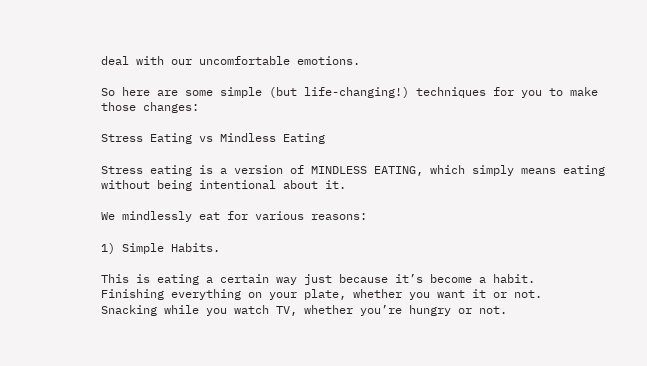deal with our uncomfortable emotions.

So here are some simple (but life-changing!) techniques for you to make those changes:

Stress Eating vs Mindless Eating

Stress eating is a version of MINDLESS EATING, which simply means eating without being intentional about it.

We mindlessly eat for various reasons:

1) Simple Habits.

This is eating a certain way just because it’s become a habit.
Finishing everything on your plate, whether you want it or not.
Snacking while you watch TV, whether you’re hungry or not.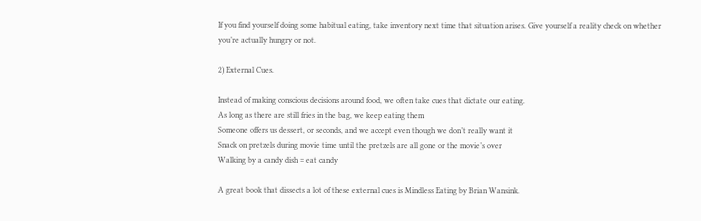If you find yourself doing some habitual eating, take inventory next time that situation arises. Give yourself a reality check on whether you’re actually hungry or not.

2) External Cues.

Instead of making conscious decisions around food, we often take cues that dictate our eating.
As long as there are still fries in the bag, we keep eating them
Someone offers us dessert, or seconds, and we accept even though we don’t really want it
Snack on pretzels during movie time until the pretzels are all gone or the movie’s over
Walking by a candy dish = eat candy

A great book that dissects a lot of these external cues is Mindless Eating by Brian Wansink.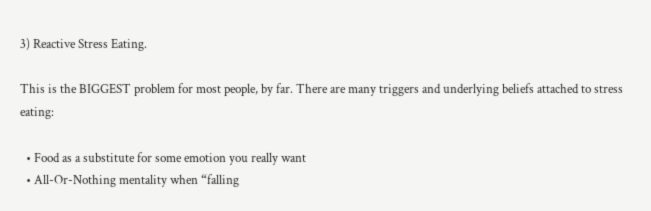3) Reactive Stress Eating.

This is the BIGGEST problem for most people, by far. There are many triggers and underlying beliefs attached to stress eating:

  • Food as a substitute for some emotion you really want
  • All-Or-Nothing mentality when “falling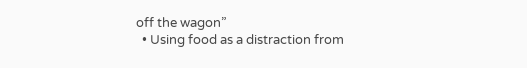off the wagon”
  • Using food as a distraction from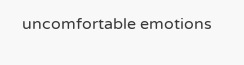uncomfortable emotions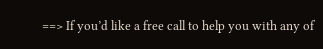==> If you’d like a free call to help you with any of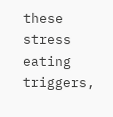these stress eating triggers,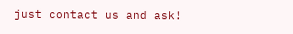just contact us and ask!